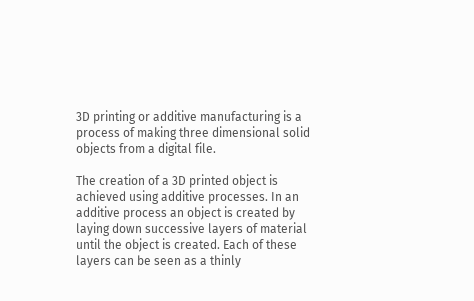3D printing or additive manufacturing is a process of making three dimensional solid objects from a digital file.

The creation of a 3D printed object is achieved using additive processes. In an additive process an object is created by laying down successive layers of material until the object is created. Each of these layers can be seen as a thinly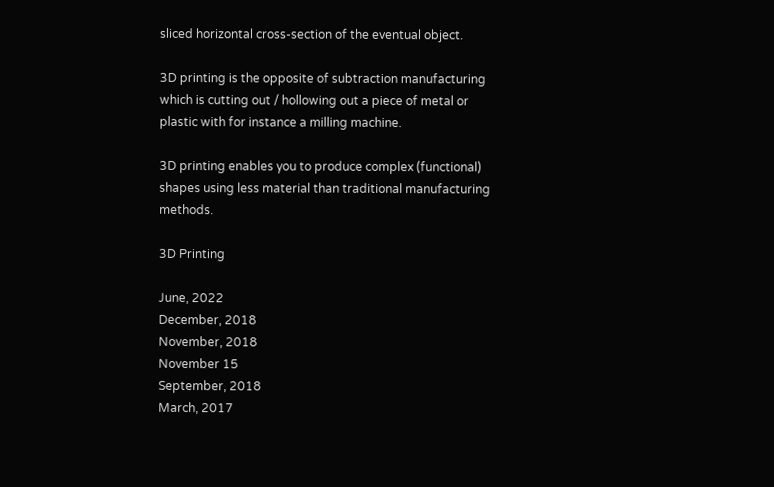sliced horizontal cross-section of the eventual object.

3D printing is the opposite of subtraction manufacturing which is cutting out / hollowing out a piece of metal or plastic with for instance a milling machine.

3D printing enables you to produce complex (functional) shapes using less material than traditional manufacturing methods.

3D Printing

June, 2022
December, 2018
November, 2018
November 15
September, 2018
March, 2017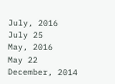July, 2016
July 25
May, 2016
May 22
December, 2014